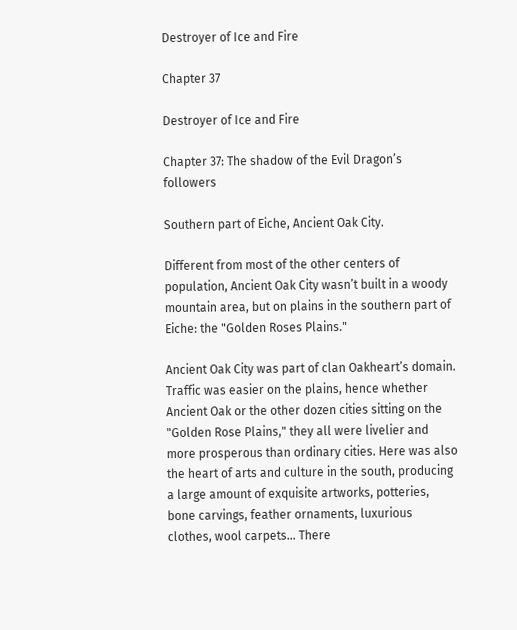Destroyer of Ice and Fire

Chapter 37

Destroyer of Ice and Fire

Chapter 37: The shadow of the Evil Dragon’s followers

Southern part of Eiche, Ancient Oak City.

Different from most of the other centers of population, Ancient Oak City wasn’t built in a woody mountain area, but on plains in the southern part of Eiche: the "Golden Roses Plains."

Ancient Oak City was part of clan Oakheart’s domain. Traffic was easier on the plains, hence whether Ancient Oak or the other dozen cities sitting on the "Golden Rose Plains," they all were livelier and more prosperous than ordinary cities. Here was also the heart of arts and culture in the south, producing a large amount of exquisite artworks, potteries, bone carvings, feather ornaments, luxurious clothes, wool carpets… There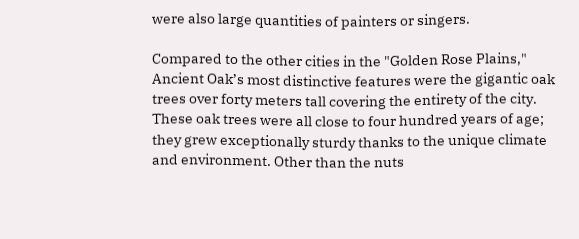were also large quantities of painters or singers.

Compared to the other cities in the "Golden Rose Plains," Ancient Oak’s most distinctive features were the gigantic oak trees over forty meters tall covering the entirety of the city. These oak trees were all close to four hundred years of age; they grew exceptionally sturdy thanks to the unique climate and environment. Other than the nuts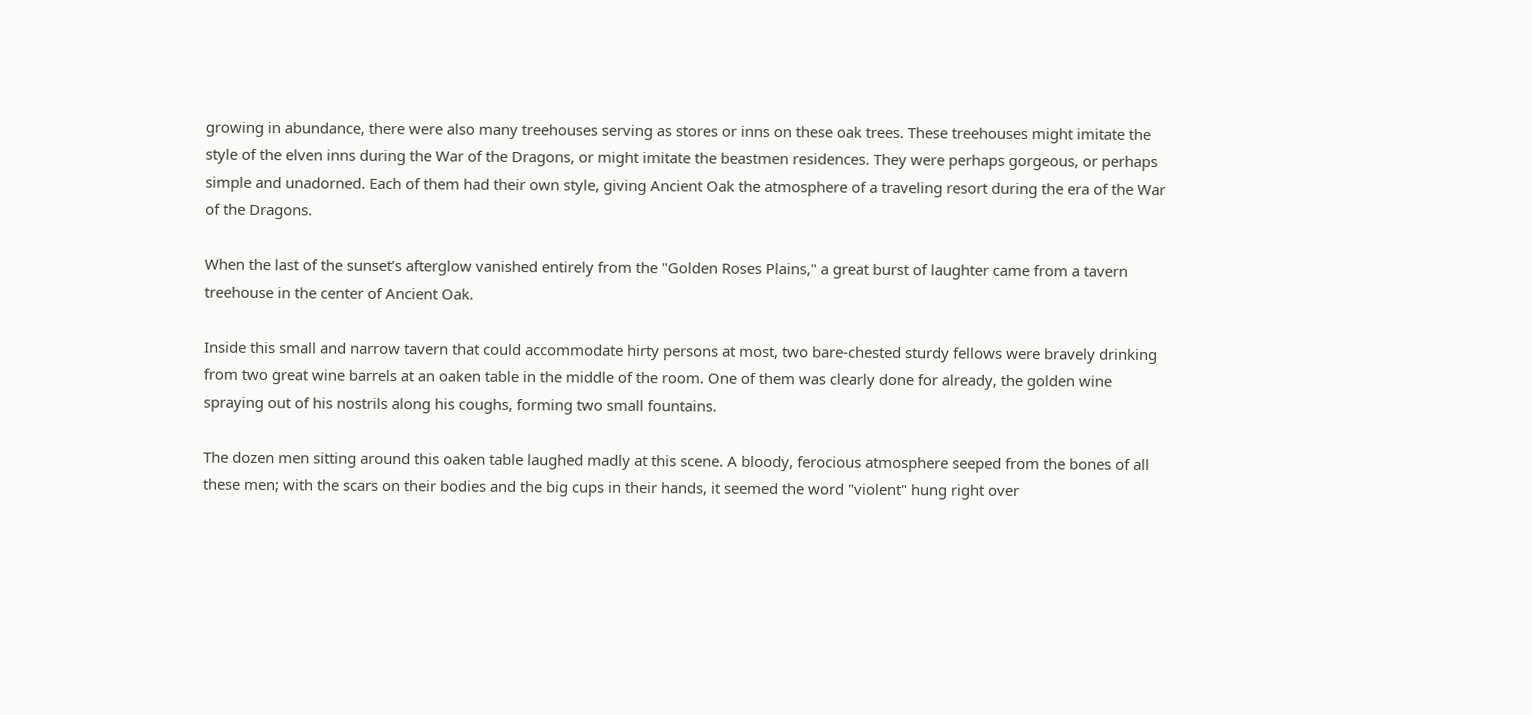growing in abundance, there were also many treehouses serving as stores or inns on these oak trees. These treehouses might imitate the style of the elven inns during the War of the Dragons, or might imitate the beastmen residences. They were perhaps gorgeous, or perhaps simple and unadorned. Each of them had their own style, giving Ancient Oak the atmosphere of a traveling resort during the era of the War of the Dragons.

When the last of the sunset’s afterglow vanished entirely from the "Golden Roses Plains," a great burst of laughter came from a tavern treehouse in the center of Ancient Oak.

Inside this small and narrow tavern that could accommodate hirty persons at most, two bare-chested sturdy fellows were bravely drinking from two great wine barrels at an oaken table in the middle of the room. One of them was clearly done for already, the golden wine spraying out of his nostrils along his coughs, forming two small fountains.

The dozen men sitting around this oaken table laughed madly at this scene. A bloody, ferocious atmosphere seeped from the bones of all these men; with the scars on their bodies and the big cups in their hands, it seemed the word "violent" hung right over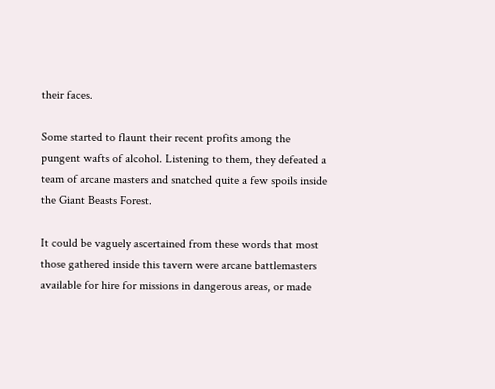their faces.

Some started to flaunt their recent profits among the pungent wafts of alcohol. Listening to them, they defeated a team of arcane masters and snatched quite a few spoils inside the Giant Beasts Forest.

It could be vaguely ascertained from these words that most those gathered inside this tavern were arcane battlemasters available for hire for missions in dangerous areas, or made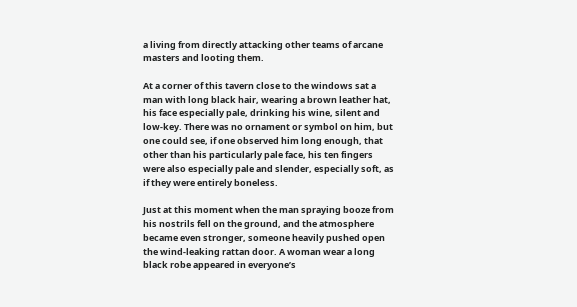a living from directly attacking other teams of arcane masters and looting them.

At a corner of this tavern close to the windows sat a man with long black hair, wearing a brown leather hat, his face especially pale, drinking his wine, silent and low-key. There was no ornament or symbol on him, but one could see, if one observed him long enough, that other than his particularly pale face, his ten fingers were also especially pale and slender, especially soft, as if they were entirely boneless.

Just at this moment when the man spraying booze from his nostrils fell on the ground, and the atmosphere became even stronger, someone heavily pushed open the wind-leaking rattan door. A woman wear a long black robe appeared in everyone’s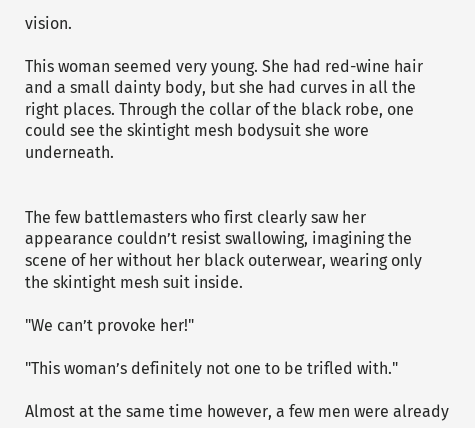vision.

This woman seemed very young. She had red-wine hair and a small dainty body, but she had curves in all the right places. Through the collar of the black robe, one could see the skintight mesh bodysuit she wore underneath.


The few battlemasters who first clearly saw her appearance couldn’t resist swallowing, imagining the scene of her without her black outerwear, wearing only the skintight mesh suit inside.

"We can’t provoke her!"

"This woman’s definitely not one to be trifled with."

Almost at the same time however, a few men were already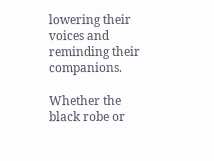lowering their voices and reminding their companions.

Whether the black robe or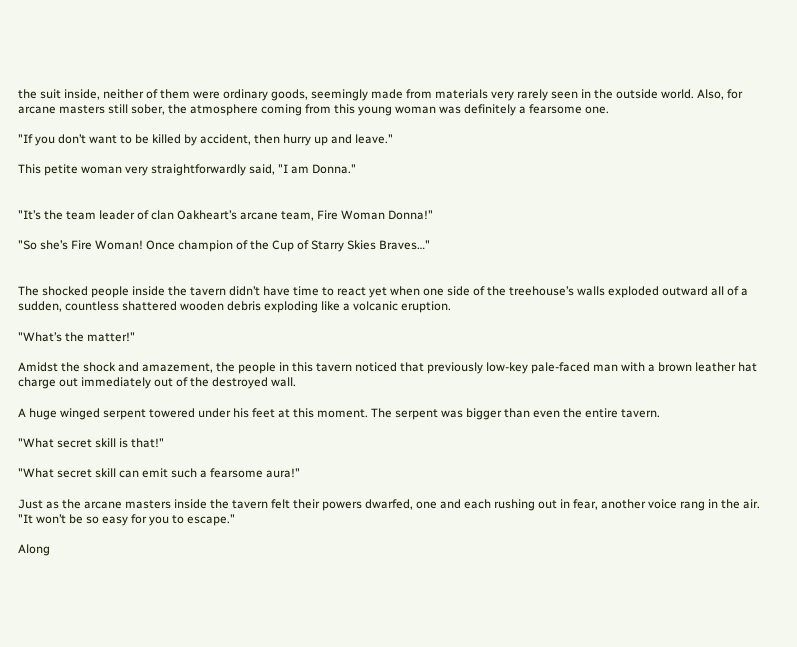the suit inside, neither of them were ordinary goods, seemingly made from materials very rarely seen in the outside world. Also, for arcane masters still sober, the atmosphere coming from this young woman was definitely a fearsome one.

"If you don’t want to be killed by accident, then hurry up and leave."

This petite woman very straightforwardly said, "I am Donna."


"It’s the team leader of clan Oakheart’s arcane team, Fire Woman Donna!"

"So she’s Fire Woman! Once champion of the Cup of Starry Skies Braves…"


The shocked people inside the tavern didn’t have time to react yet when one side of the treehouse’s walls exploded outward all of a sudden, countless shattered wooden debris exploding like a volcanic eruption.

"What’s the matter!"

Amidst the shock and amazement, the people in this tavern noticed that previously low-key pale-faced man with a brown leather hat charge out immediately out of the destroyed wall.

A huge winged serpent towered under his feet at this moment. The serpent was bigger than even the entire tavern.

"What secret skill is that!"

"What secret skill can emit such a fearsome aura!"

Just as the arcane masters inside the tavern felt their powers dwarfed, one and each rushing out in fear, another voice rang in the air. "It won’t be so easy for you to escape."

Along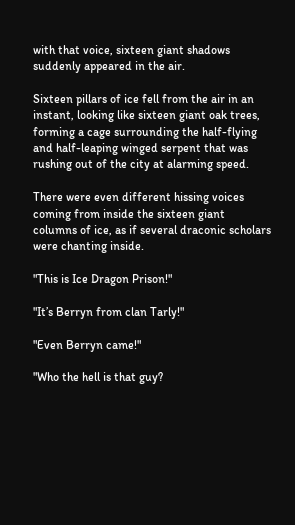with that voice, sixteen giant shadows suddenly appeared in the air.

Sixteen pillars of ice fell from the air in an instant, looking like sixteen giant oak trees, forming a cage surrounding the half-flying and half-leaping winged serpent that was rushing out of the city at alarming speed.

There were even different hissing voices coming from inside the sixteen giant columns of ice, as if several draconic scholars were chanting inside.

"This is Ice Dragon Prison!"

"It’s Berryn from clan Tarly!"

"Even Berryn came!"

"Who the hell is that guy?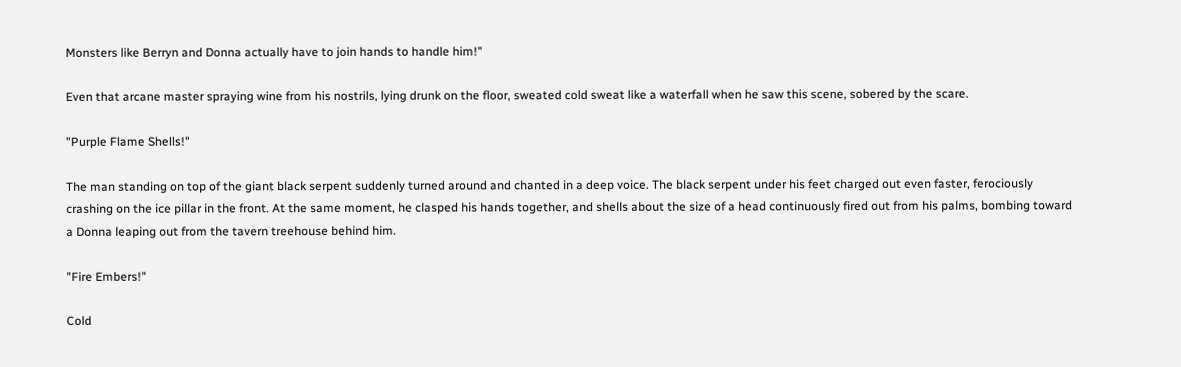Monsters like Berryn and Donna actually have to join hands to handle him!"

Even that arcane master spraying wine from his nostrils, lying drunk on the floor, sweated cold sweat like a waterfall when he saw this scene, sobered by the scare.

"Purple Flame Shells!"

The man standing on top of the giant black serpent suddenly turned around and chanted in a deep voice. The black serpent under his feet charged out even faster, ferociously crashing on the ice pillar in the front. At the same moment, he clasped his hands together, and shells about the size of a head continuously fired out from his palms, bombing toward a Donna leaping out from the tavern treehouse behind him.

"Fire Embers!"

Cold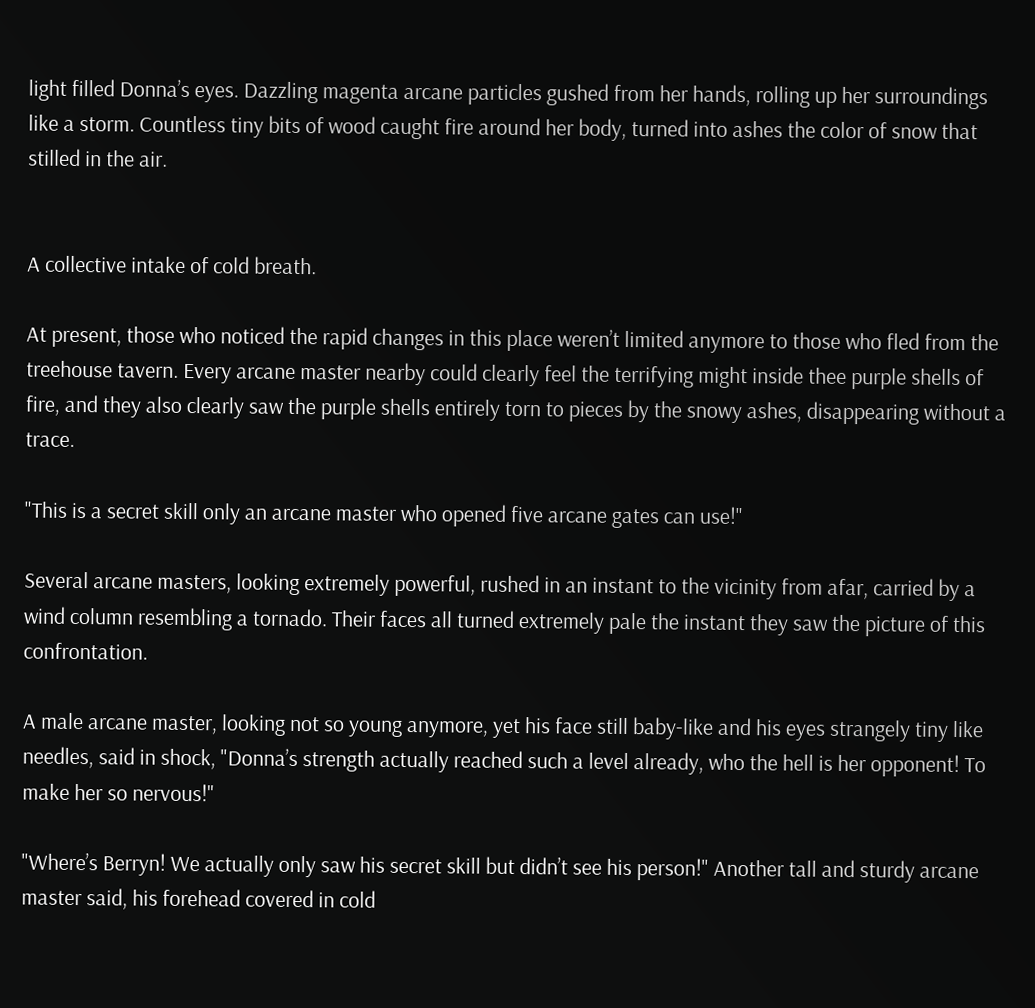light filled Donna’s eyes. Dazzling magenta arcane particles gushed from her hands, rolling up her surroundings like a storm. Countless tiny bits of wood caught fire around her body, turned into ashes the color of snow that stilled in the air.


A collective intake of cold breath.

At present, those who noticed the rapid changes in this place weren’t limited anymore to those who fled from the treehouse tavern. Every arcane master nearby could clearly feel the terrifying might inside thee purple shells of fire, and they also clearly saw the purple shells entirely torn to pieces by the snowy ashes, disappearing without a trace.

"This is a secret skill only an arcane master who opened five arcane gates can use!"

Several arcane masters, looking extremely powerful, rushed in an instant to the vicinity from afar, carried by a wind column resembling a tornado. Their faces all turned extremely pale the instant they saw the picture of this confrontation.

A male arcane master, looking not so young anymore, yet his face still baby-like and his eyes strangely tiny like needles, said in shock, "Donna’s strength actually reached such a level already, who the hell is her opponent! To make her so nervous!"

"Where’s Berryn! We actually only saw his secret skill but didn’t see his person!" Another tall and sturdy arcane master said, his forehead covered in cold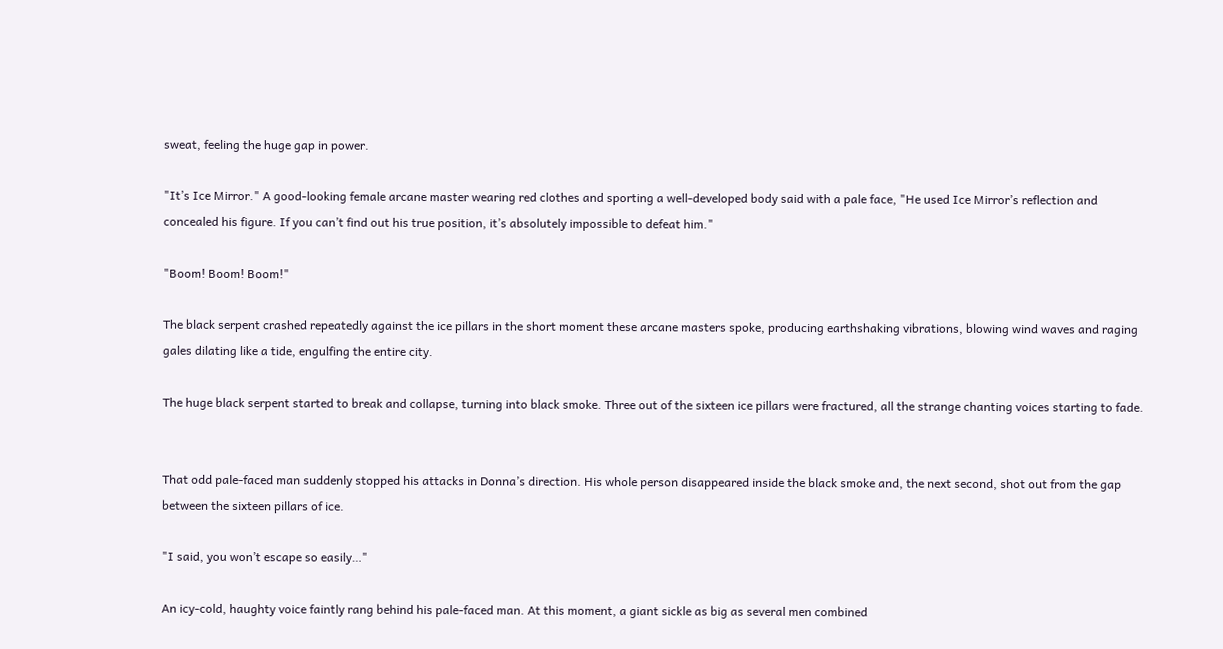sweat, feeling the huge gap in power.

"It’s Ice Mirror." A good-looking female arcane master wearing red clothes and sporting a well-developed body said with a pale face, "He used Ice Mirror’s reflection and concealed his figure. If you can’t find out his true position, it’s absolutely impossible to defeat him."

"Boom! Boom! Boom!"

The black serpent crashed repeatedly against the ice pillars in the short moment these arcane masters spoke, producing earthshaking vibrations, blowing wind waves and raging gales dilating like a tide, engulfing the entire city.

The huge black serpent started to break and collapse, turning into black smoke. Three out of the sixteen ice pillars were fractured, all the strange chanting voices starting to fade.


That odd pale-faced man suddenly stopped his attacks in Donna’s direction. His whole person disappeared inside the black smoke and, the next second, shot out from the gap between the sixteen pillars of ice.

"I said, you won’t escape so easily…"

An icy-cold, haughty voice faintly rang behind his pale-faced man. At this moment, a giant sickle as big as several men combined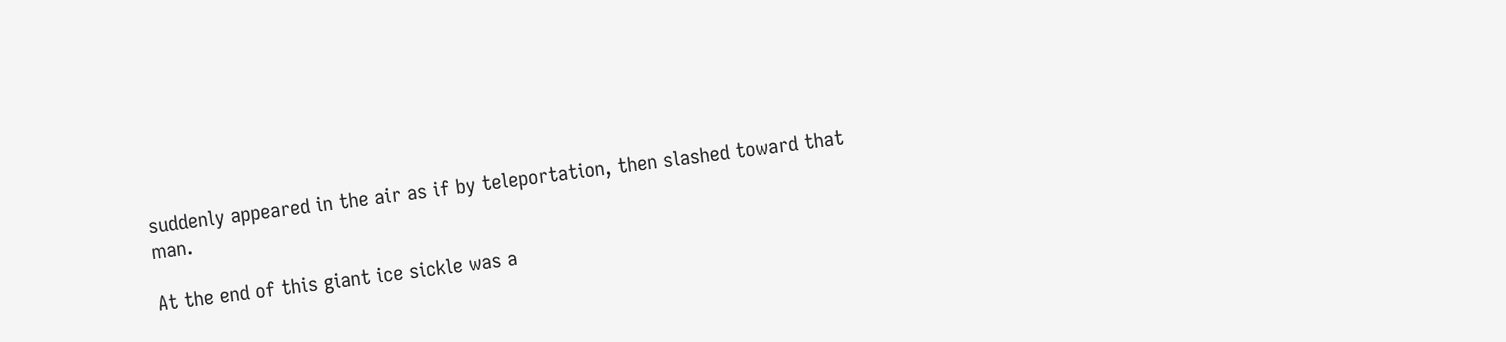suddenly appeared in the air as if by teleportation, then slashed toward that man.

At the end of this giant ice sickle was a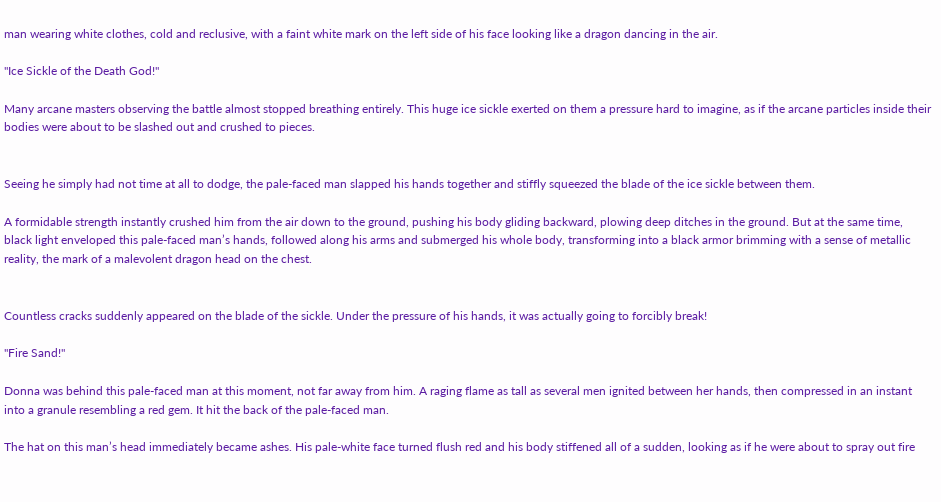man wearing white clothes, cold and reclusive, with a faint white mark on the left side of his face looking like a dragon dancing in the air.

"Ice Sickle of the Death God!"

Many arcane masters observing the battle almost stopped breathing entirely. This huge ice sickle exerted on them a pressure hard to imagine, as if the arcane particles inside their bodies were about to be slashed out and crushed to pieces.


Seeing he simply had not time at all to dodge, the pale-faced man slapped his hands together and stiffly squeezed the blade of the ice sickle between them.

A formidable strength instantly crushed him from the air down to the ground, pushing his body gliding backward, plowing deep ditches in the ground. But at the same time, black light enveloped this pale-faced man’s hands, followed along his arms and submerged his whole body, transforming into a black armor brimming with a sense of metallic reality, the mark of a malevolent dragon head on the chest.


Countless cracks suddenly appeared on the blade of the sickle. Under the pressure of his hands, it was actually going to forcibly break!

"Fire Sand!"

Donna was behind this pale-faced man at this moment, not far away from him. A raging flame as tall as several men ignited between her hands, then compressed in an instant into a granule resembling a red gem. It hit the back of the pale-faced man.

The hat on this man’s head immediately became ashes. His pale-white face turned flush red and his body stiffened all of a sudden, looking as if he were about to spray out fire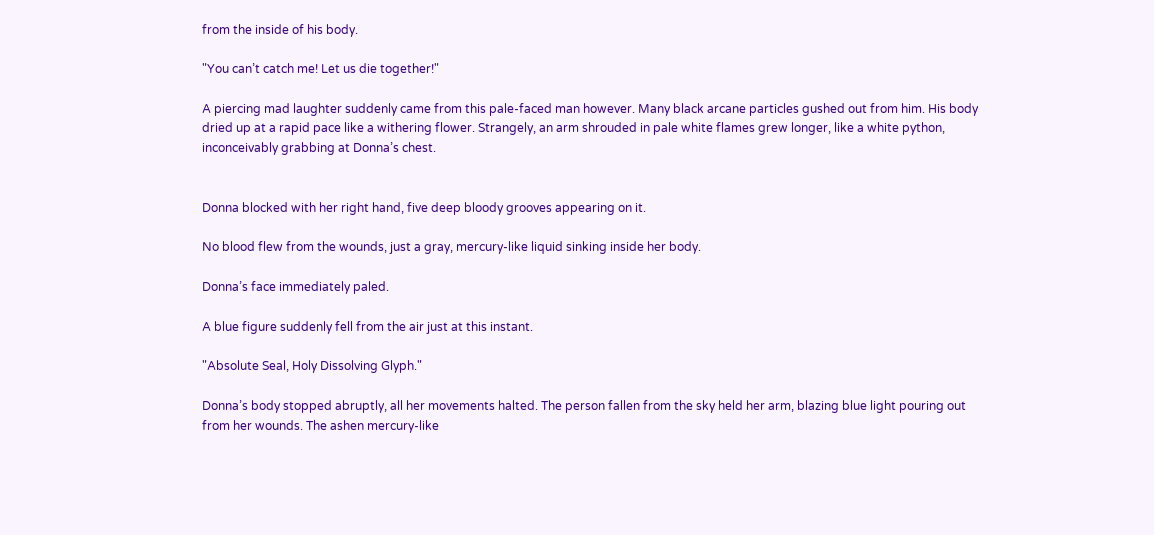from the inside of his body.

"You can’t catch me! Let us die together!"

A piercing mad laughter suddenly came from this pale-faced man however. Many black arcane particles gushed out from him. His body dried up at a rapid pace like a withering flower. Strangely, an arm shrouded in pale white flames grew longer, like a white python, inconceivably grabbing at Donna’s chest.


Donna blocked with her right hand, five deep bloody grooves appearing on it.

No blood flew from the wounds, just a gray, mercury-like liquid sinking inside her body.

Donna’s face immediately paled.

A blue figure suddenly fell from the air just at this instant.

"Absolute Seal, Holy Dissolving Glyph."

Donna’s body stopped abruptly, all her movements halted. The person fallen from the sky held her arm, blazing blue light pouring out from her wounds. The ashen mercury-like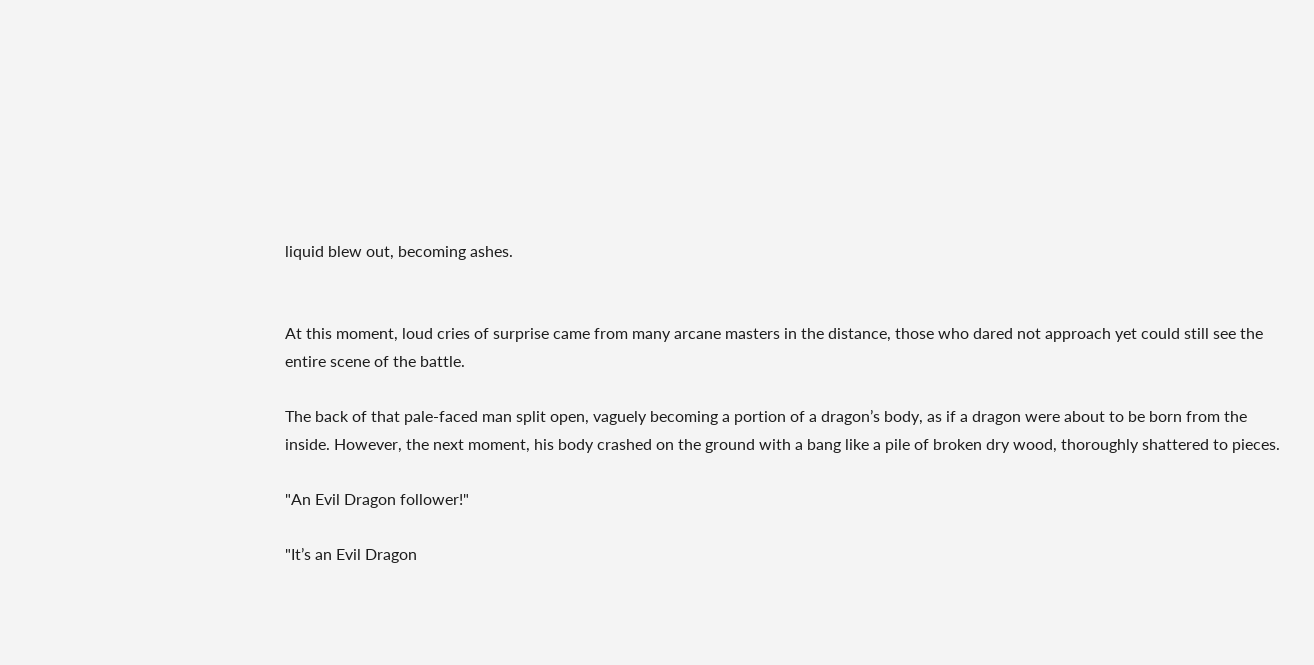liquid blew out, becoming ashes.


At this moment, loud cries of surprise came from many arcane masters in the distance, those who dared not approach yet could still see the entire scene of the battle.

The back of that pale-faced man split open, vaguely becoming a portion of a dragon’s body, as if a dragon were about to be born from the inside. However, the next moment, his body crashed on the ground with a bang like a pile of broken dry wood, thoroughly shattered to pieces.

"An Evil Dragon follower!"

"It’s an Evil Dragon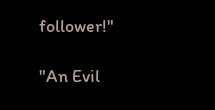follower!"

"An Evil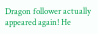Dragon follower actually appeared again! He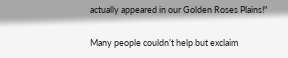actually appeared in our Golden Roses Plains!"

Many people couldn’t help but exclaim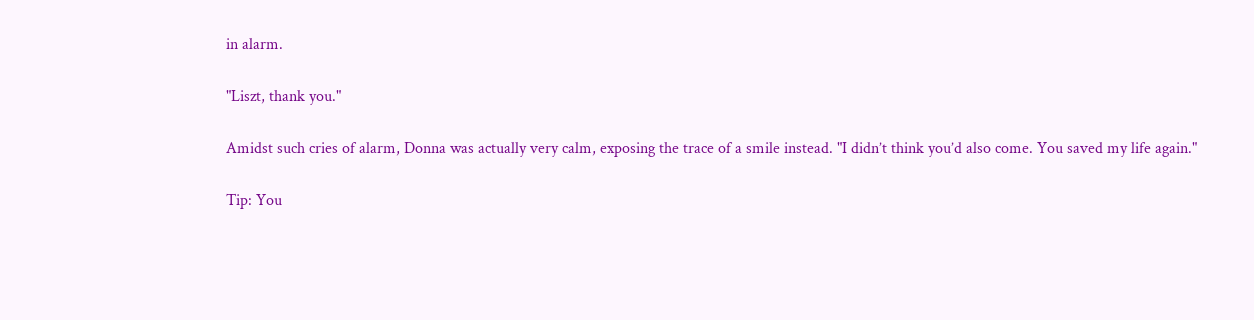in alarm.

"Liszt, thank you."

Amidst such cries of alarm, Donna was actually very calm, exposing the trace of a smile instead. "I didn’t think you’d also come. You saved my life again."

Tip: You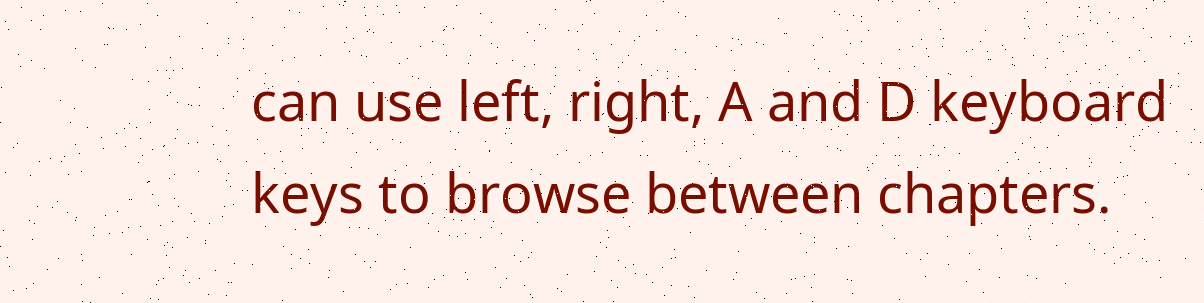can use left, right, A and D keyboard keys to browse between chapters.